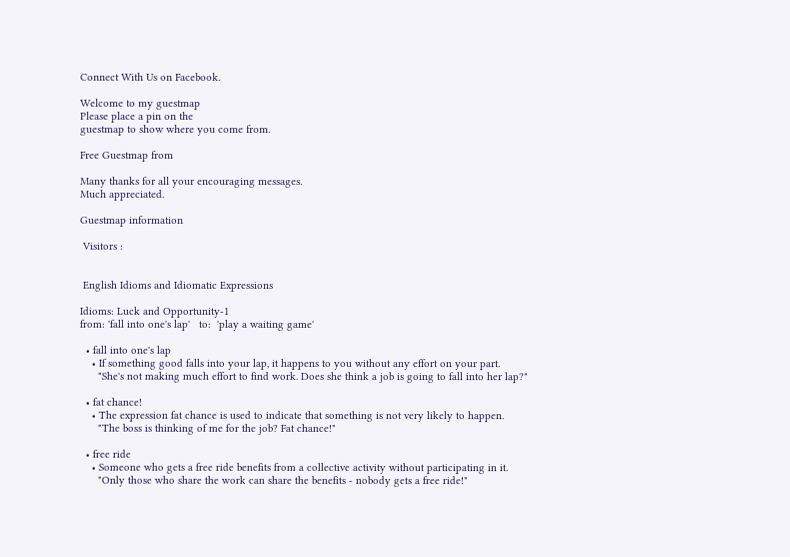Connect With Us on Facebook.

Welcome to my guestmap
Please place a pin on the
guestmap to show where you come from.

Free Guestmap from

Many thanks for all your encouraging messages.
Much appreciated.

Guestmap information

 Visitors :


 English Idioms and Idiomatic Expressions

Idioms: Luck and Opportunity-1
from: 'fall into one's lap'   to:  'play a waiting game'

  • fall into one's lap
    • If something good falls into your lap, it happens to you without any effort on your part.
      "She's not making much effort to find work. Does she think a job is going to fall into her lap?"

  • fat chance!
    • The expression fat chance is used to indicate that something is not very likely to happen.
      "The boss is thinking of me for the job? Fat chance!"

  • free ride
    • Someone who gets a free ride benefits from a collective activity without participating in it.
      "Only those who share the work can share the benefits - nobody gets a free ride!"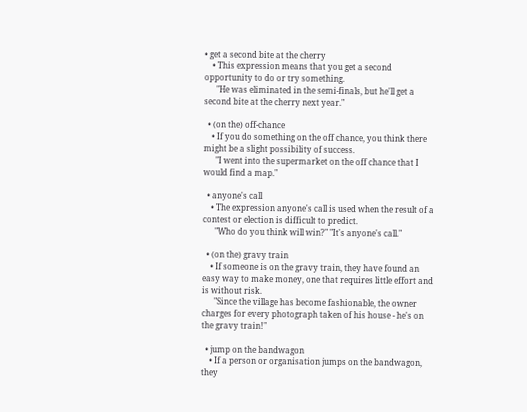• get a second bite at the cherry
    • This expression means that you get a second opportunity to do or try something.
      "He was eliminated in the semi-finals, but he'll get a second bite at the cherry next year."

  • (on the) off-chance
    • If you do something on the off chance, you think there might be a slight possibility of success.
      "I went into the supermarket on the off chance that I would find a map."

  • anyone's call
    • The expression anyone's call is used when the result of a contest or election is difficult to predict.
      "Who do you think will win?" "It's anyone's call."

  • (on the) gravy train
    • If someone is on the gravy train, they have found an easy way to make money, one that requires little effort and is without risk.
      "Since the village has become fashionable, the owner charges for every photograph taken of his house - he's on the gravy train!"

  • jump on the bandwagon
    • If a person or organisation jumps on the bandwagon, they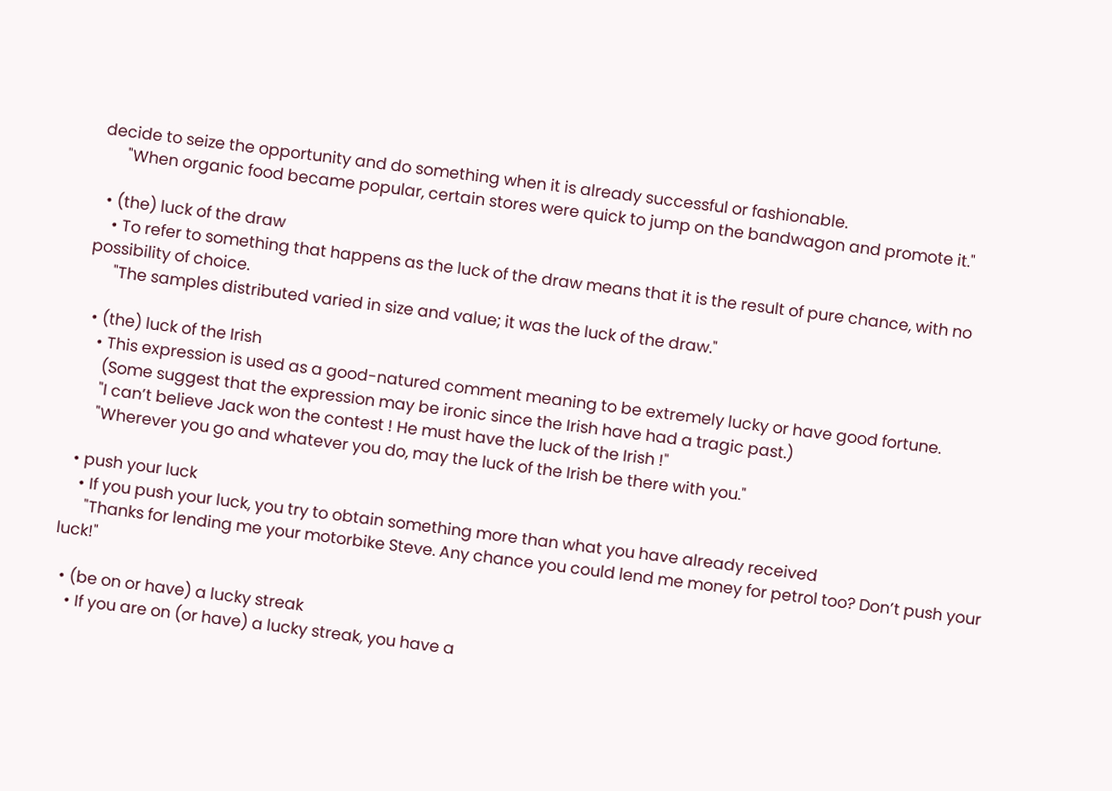decide to seize the opportunity and do something when it is already successful or fashionable.
      "When organic food became popular, certain stores were quick to jump on the bandwagon and promote it."

  • (the) luck of the draw
    • To refer to something that happens as the luck of the draw means that it is the result of pure chance, with no possibility of choice.
      "The samples distributed varied in size and value; it was the luck of the draw."

  • (the) luck of the Irish
    • This expression is used as a good-natured comment meaning to be extremely lucky or have good fortune.
      (Some suggest that the expression may be ironic since the Irish have had a tragic past.)
      "I can’t believe Jack won the contest ! He must have the luck of the Irish !"
      "Wherever you go and whatever you do, may the luck of the Irish be there with you."

  • push your luck
    • If you push your luck, you try to obtain something more than what you have already received
      "Thanks for lending me your motorbike Steve. Any chance you could lend me money for petrol too? Don’t push your luck!"

  • (be on or have) a lucky streak
    • If you are on (or have) a lucky streak, you have a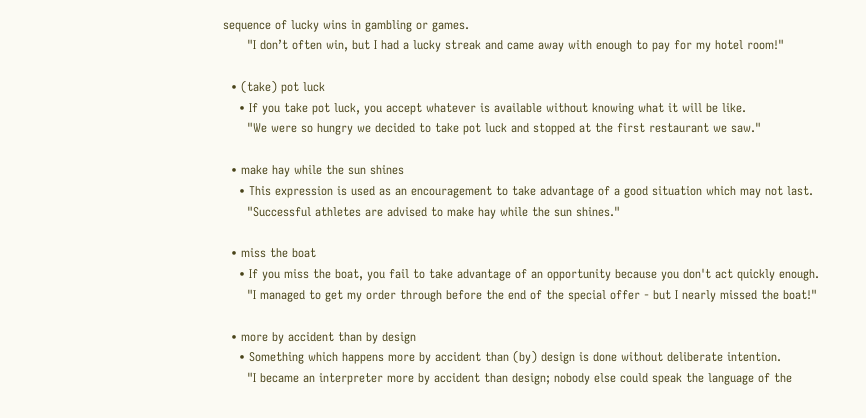sequence of lucky wins in gambling or games.
      "I don’t often win, but I had a lucky streak and came away with enough to pay for my hotel room!"

  • (take) pot luck
    • If you take pot luck, you accept whatever is available without knowing what it will be like.
      "We were so hungry we decided to take pot luck and stopped at the first restaurant we saw."

  • make hay while the sun shines
    • This expression is used as an encouragement to take advantage of a good situation which may not last.
      "Successful athletes are advised to make hay while the sun shines."

  • miss the boat
    • If you miss the boat, you fail to take advantage of an opportunity because you don't act quickly enough.
      "I managed to get my order through before the end of the special offer - but I nearly missed the boat!"

  • more by accident than by design
    • Something which happens more by accident than (by) design is done without deliberate intention.
      "I became an interpreter more by accident than design; nobody else could speak the language of the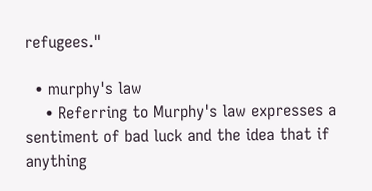refugees."

  • murphy's law
    • Referring to Murphy's law expresses a sentiment of bad luck and the idea that if anything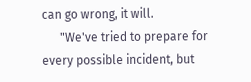can go wrong, it will.
      "We've tried to prepare for every possible incident, but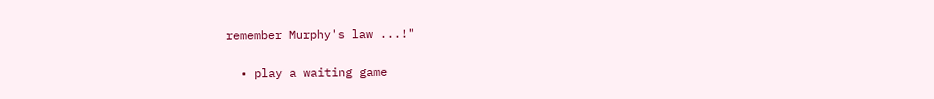remember Murphy's law ...!"

  • play a waiting game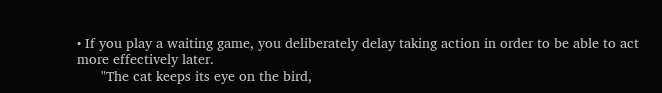• If you play a waiting game, you deliberately delay taking action in order to be able to act more effectively later.
      "The cat keeps its eye on the bird,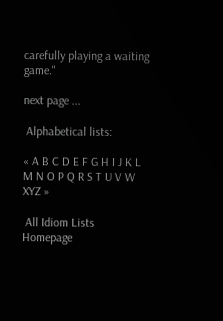carefully playing a waiting game."

next page ...

 Alphabetical lists:

« A B C D E F G H I J K L M N O P Q R S T U V W XYZ »

 All Idiom Lists    Homepage